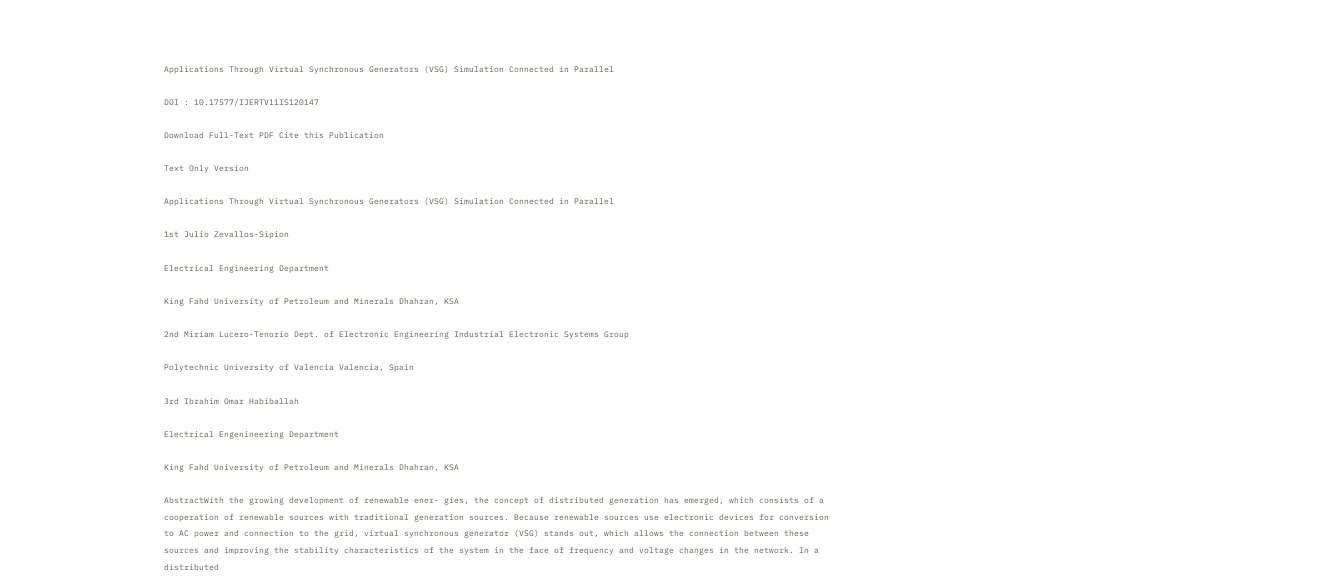Applications Through Virtual Synchronous Generators (VSG) Simulation Connected in Parallel

DOI : 10.17577/IJERTV11IS120147

Download Full-Text PDF Cite this Publication

Text Only Version

Applications Through Virtual Synchronous Generators (VSG) Simulation Connected in Parallel

1st Julio Zevallos-Sipion

Electrical Engineering Department

King Fahd University of Petroleum and Minerals Dhahran, KSA

2nd Miriam Lucero-Tenorio Dept. of Electronic Engineering Industrial Electronic Systems Group

Polytechnic University of Valencia Valencia, Spain

3rd Ibrahim Omar Habiballah

Electrical Engenineering Department

King Fahd University of Petroleum and Minerals Dhahran, KSA

AbstractWith the growing development of renewable ener- gies, the concept of distributed generation has emerged, which consists of a cooperation of renewable sources with traditional generation sources. Because renewable sources use electronic devices for conversion to AC power and connection to the grid, virtual synchronous generator (VSG) stands out, which allows the connection between these sources and improving the stability characteristics of the system in the face of frequency and voltage changes in the network. In a distributed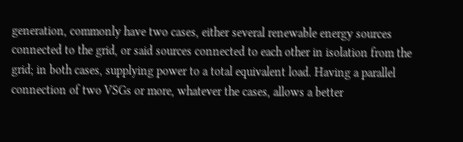generation, commonly have two cases, either several renewable energy sources connected to the grid, or said sources connected to each other in isolation from the grid; in both cases, supplying power to a total equivalent load. Having a parallel connection of two VSGs or more, whatever the cases, allows a better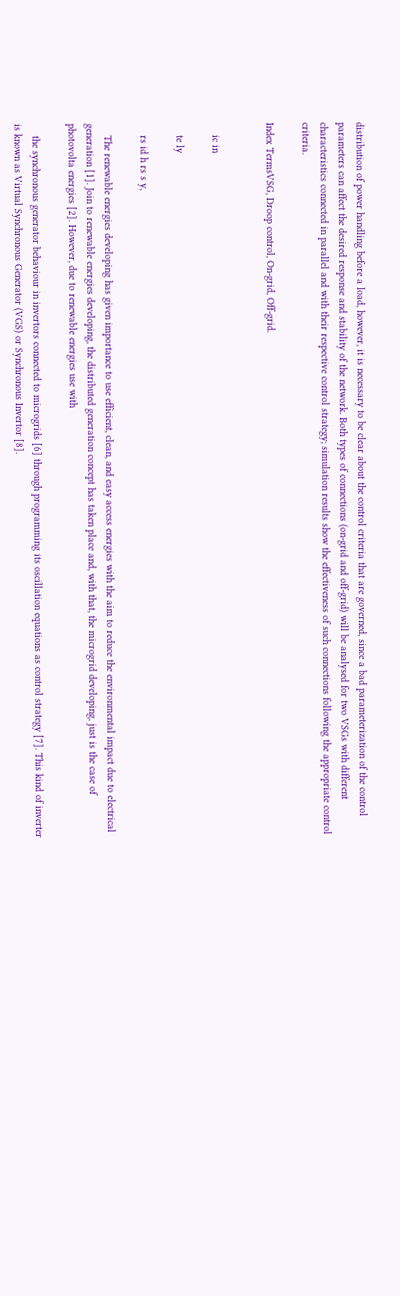distribution of power handling before a load, however, it is necessary to be clear about the control criteria that are governed, since a bad parameterization of the control parameters can affect the desired response and stability of the network. Both types of connections (on-grid and off-grid) will be analysed for two VSGs with different characteristics connected in parallel and with their respective control strategy; simulation results show the effectiveness of such connections following the appropriate control criteria.

Index TermsVSG, Droop control, On-grid, Off-grid.


    ic in

    te ly

    rs id h rs s y,

    The renewable energies developing has given importance to use efficient, clean, and easy access energies with the aim to reduce the environmental impact due to electrical generation [1]. Join to renewable energies developing, the distributed generation concept has taken place and, with that, the microgrid developing, just is the case of photovolta energies [2]. However, due to renewable energies use with

    the synchronous generator behaviour in invertors connected to microgrids [6] through programming its oscillation equations as control strategy [7]. This kind of inverter is known as Virtual Synchronous Generator (VGS) or Synchronous Invertor [8].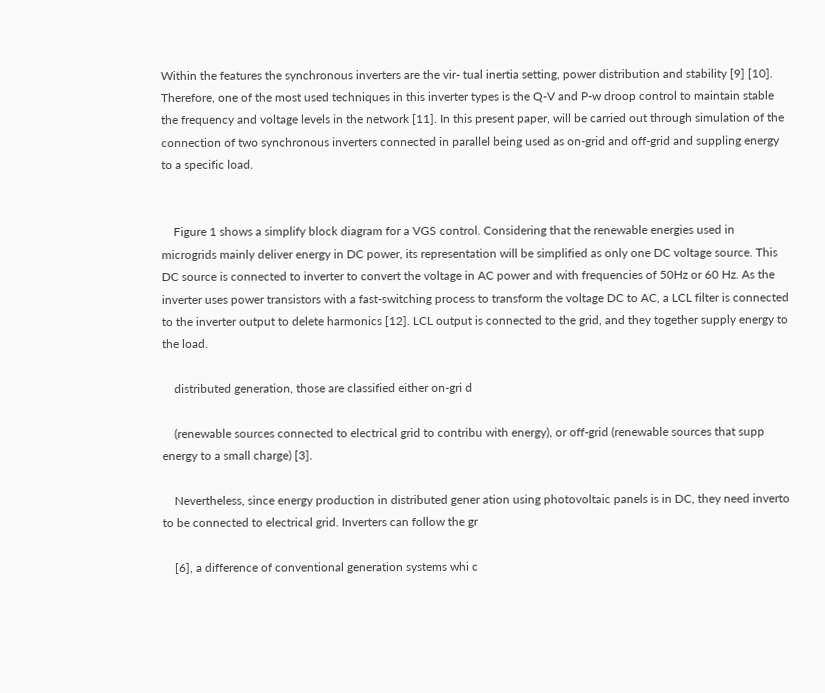Within the features the synchronous inverters are the vir- tual inertia setting, power distribution and stability [9] [10]. Therefore, one of the most used techniques in this inverter types is the Q-V and P-w droop control to maintain stable the frequency and voltage levels in the network [11]. In this present paper, will be carried out through simulation of the connection of two synchronous inverters connected in parallel being used as on-grid and off-grid and suppling energy to a specific load.


    Figure 1 shows a simplify block diagram for a VGS control. Considering that the renewable energies used in microgrids mainly deliver energy in DC power, its representation will be simplified as only one DC voltage source. This DC source is connected to inverter to convert the voltage in AC power and with frequencies of 50Hz or 60 Hz. As the inverter uses power transistors with a fast-switching process to transform the voltage DC to AC, a LCL filter is connected to the inverter output to delete harmonics [12]. LCL output is connected to the grid, and they together supply energy to the load.

    distributed generation, those are classified either on-gri d

    (renewable sources connected to electrical grid to contribu with energy), or off-grid (renewable sources that supp energy to a small charge) [3].

    Nevertheless, since energy production in distributed gener ation using photovoltaic panels is in DC, they need inverto to be connected to electrical grid. Inverters can follow the gr

    [6], a difference of conventional generation systems whi c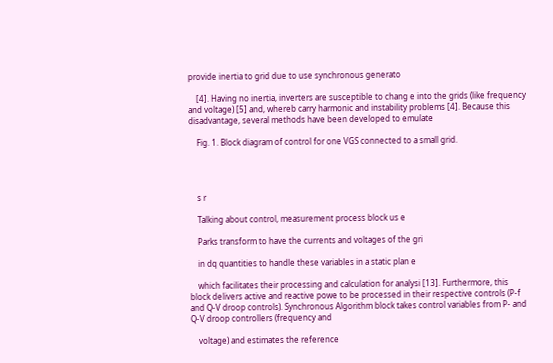provide inertia to grid due to use synchronous generato

    [4]. Having no inertia, inverters are susceptible to chang e into the grids (like frequency and voltage) [5] and, whereb carry harmonic and instability problems [4]. Because this disadvantage, several methods have been developed to emulate

    Fig. 1. Block diagram of control for one VGS connected to a small grid.




    s r

    Talking about control, measurement process block us e

    Parks transform to have the currents and voltages of the gri

    in dq quantities to handle these variables in a static plan e

    which facilitates their processing and calculation for analysi [13]. Furthermore, this block delivers active and reactive powe to be processed in their respective controls (P-f and Q-V droop controls). Synchronous Algorithm block takes control variables from P- and Q-V droop controllers (frequency and

    voltage) and estimates the reference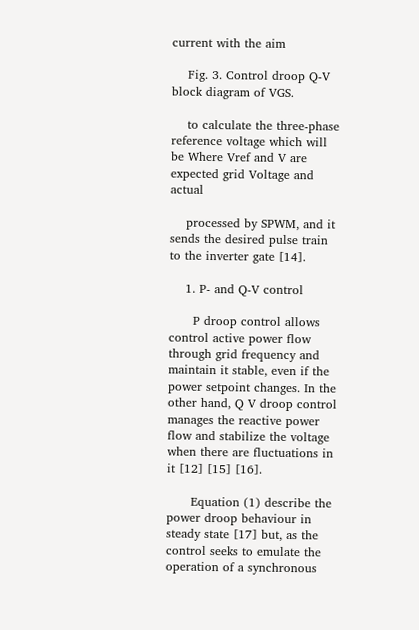current with the aim

    Fig. 3. Control droop Q-V block diagram of VGS.

    to calculate the three-phase reference voltage which will be Where Vref and V are expected grid Voltage and actual

    processed by SPWM, and it sends the desired pulse train to the inverter gate [14].

    1. P- and Q-V control

      P droop control allows control active power flow through grid frequency and maintain it stable, even if the power setpoint changes. In the other hand, Q V droop control manages the reactive power flow and stabilize the voltage when there are fluctuations in it [12] [15] [16].

      Equation (1) describe the power droop behaviour in steady state [17] but, as the control seeks to emulate the operation of a synchronous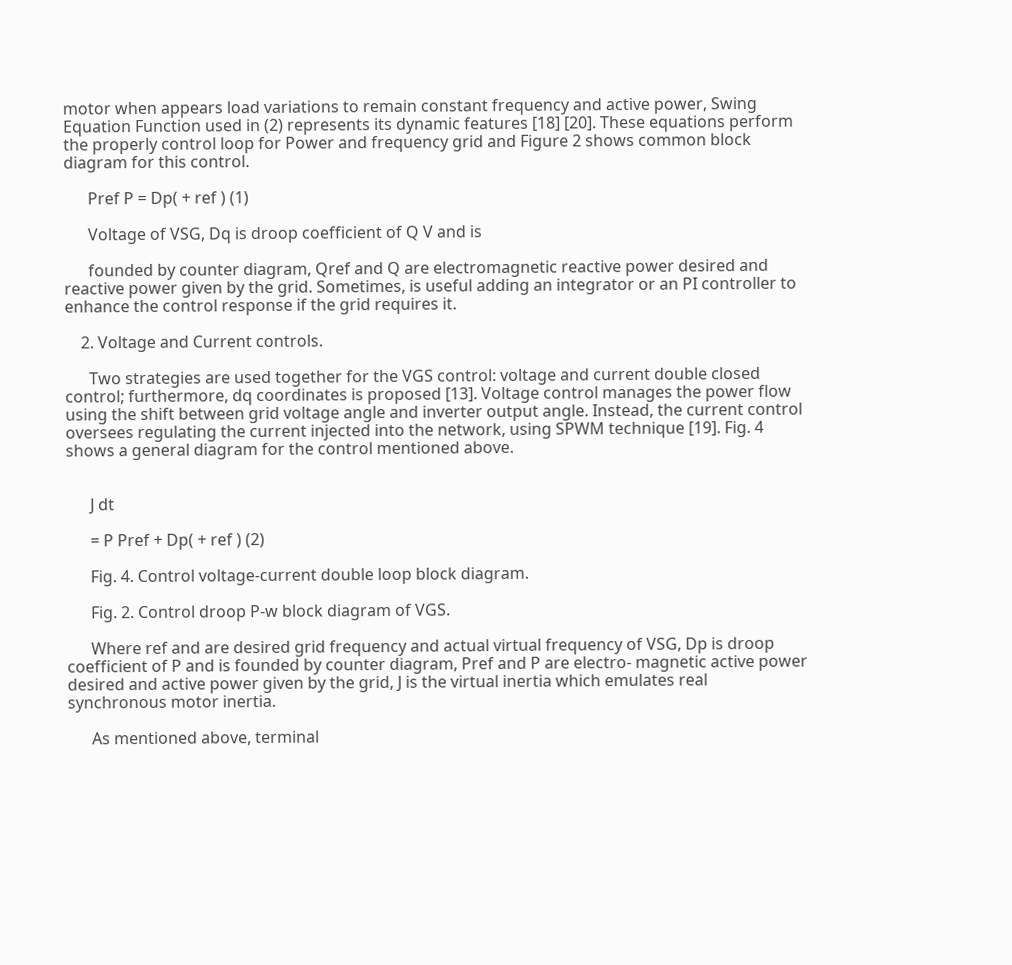motor when appears load variations to remain constant frequency and active power, Swing Equation Function used in (2) represents its dynamic features [18] [20]. These equations perform the properly control loop for Power and frequency grid and Figure 2 shows common block diagram for this control.

      Pref P = Dp( + ref ) (1)

      Voltage of VSG, Dq is droop coefficient of Q V and is

      founded by counter diagram, Qref and Q are electromagnetic reactive power desired and reactive power given by the grid. Sometimes, is useful adding an integrator or an PI controller to enhance the control response if the grid requires it.

    2. Voltage and Current controls.

      Two strategies are used together for the VGS control: voltage and current double closed control; furthermore, dq coordinates is proposed [13]. Voltage control manages the power flow using the shift between grid voltage angle and inverter output angle. Instead, the current control oversees regulating the current injected into the network, using SPWM technique [19]. Fig. 4 shows a general diagram for the control mentioned above.


      J dt

      = P Pref + Dp( + ref ) (2)

      Fig. 4. Control voltage-current double loop block diagram.

      Fig. 2. Control droop P-w block diagram of VGS.

      Where ref and are desired grid frequency and actual virtual frequency of VSG, Dp is droop coefficient of P and is founded by counter diagram, Pref and P are electro- magnetic active power desired and active power given by the grid, J is the virtual inertia which emulates real synchronous motor inertia.

      As mentioned above, terminal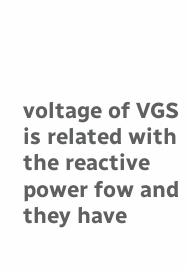voltage of VGS is related with the reactive power fow and they have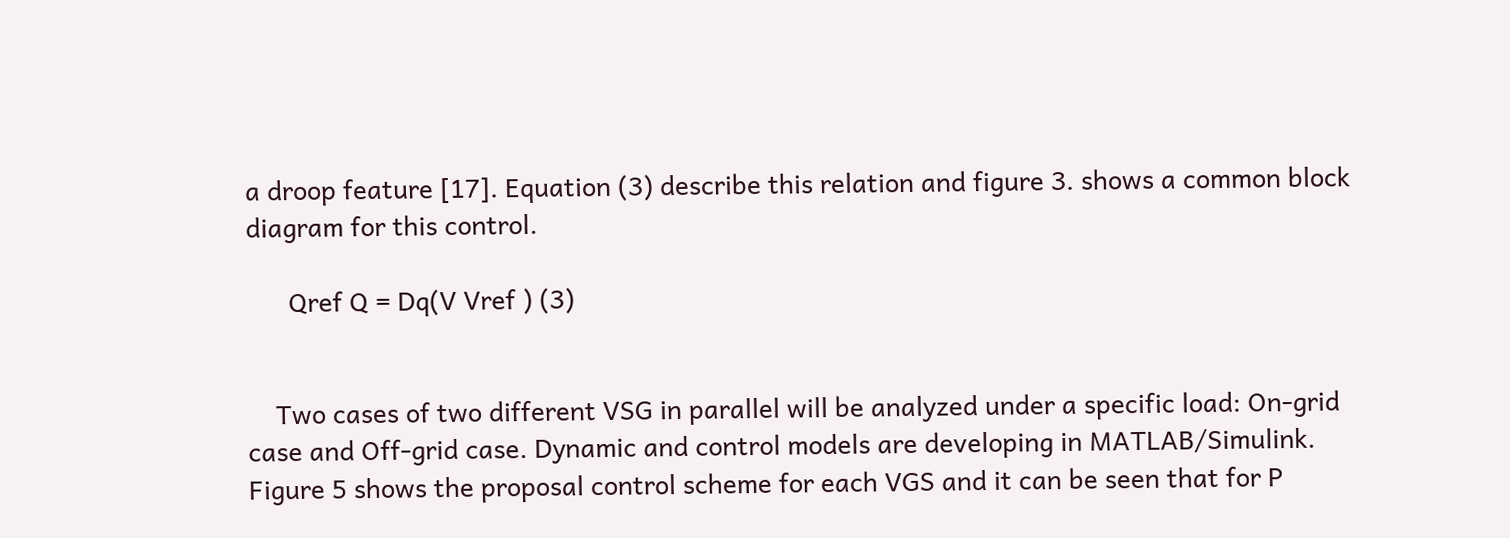a droop feature [17]. Equation (3) describe this relation and figure 3. shows a common block diagram for this control.

      Qref Q = Dq(V Vref ) (3)


    Two cases of two different VSG in parallel will be analyzed under a specific load: On-grid case and Off-grid case. Dynamic and control models are developing in MATLAB/Simulink. Figure 5 shows the proposal control scheme for each VGS and it can be seen that for P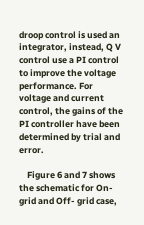droop control is used an integrator, instead, Q V control use a PI control to improve the voltage performance. For voltage and current control, the gains of the PI controller have been determined by trial and error.

    Figure 6 and 7 shows the schematic for On-grid and Off- grid case,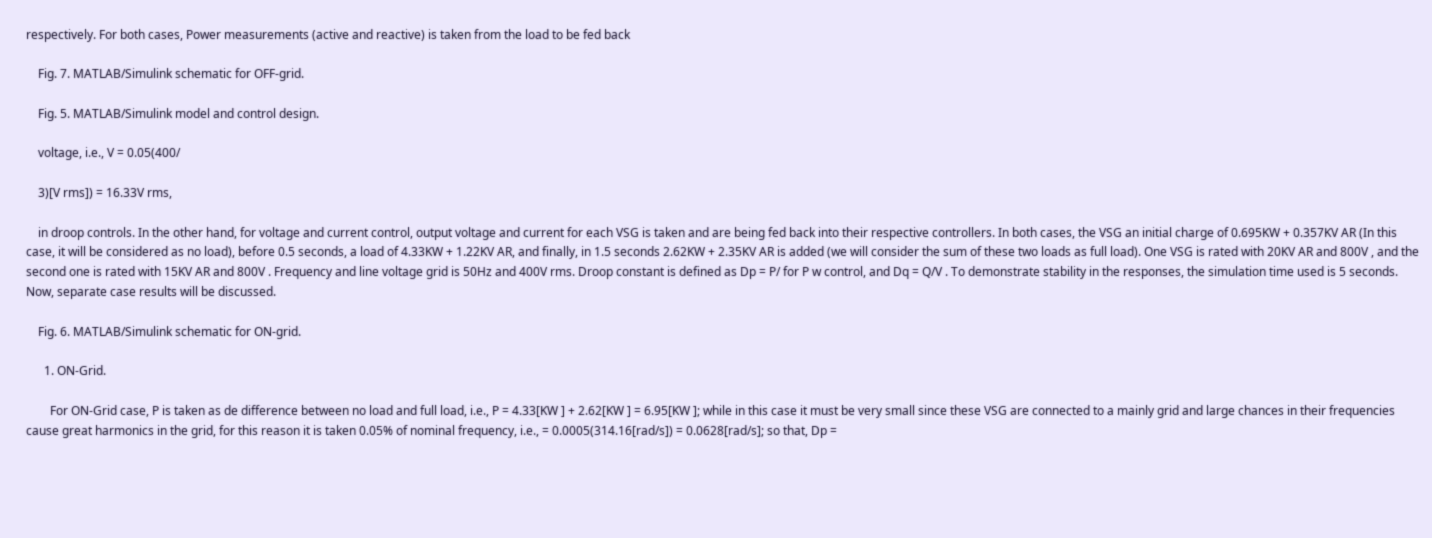respectively. For both cases, Power measurements (active and reactive) is taken from the load to be fed back

    Fig. 7. MATLAB/Simulink schematic for OFF-grid.

    Fig. 5. MATLAB/Simulink model and control design.

    voltage, i.e., V = 0.05(400/

    3)[V rms]) = 16.33V rms,

    in droop controls. In the other hand, for voltage and current control, output voltage and current for each VSG is taken and are being fed back into their respective controllers. In both cases, the VSG an initial charge of 0.695KW + 0.357KV AR (In this case, it will be considered as no load), before 0.5 seconds, a load of 4.33KW + 1.22KV AR, and finally, in 1.5 seconds 2.62KW + 2.35KV AR is added (we will consider the sum of these two loads as full load). One VSG is rated with 20KV AR and 800V , and the second one is rated with 15KV AR and 800V . Frequency and line voltage grid is 50Hz and 400V rms. Droop constant is defined as Dp = P/ for P w control, and Dq = Q/V . To demonstrate stability in the responses, the simulation time used is 5 seconds. Now, separate case results will be discussed.

    Fig. 6. MATLAB/Simulink schematic for ON-grid.

      1. ON-Grid.

        For ON-Grid case, P is taken as de difference between no load and full load, i.e., P = 4.33[KW ] + 2.62[KW ] = 6.95[KW ]; while in this case it must be very small since these VSG are connected to a mainly grid and large chances in their frequencies cause great harmonics in the grid, for this reason it is taken 0.05% of nominal frequency, i.e., = 0.0005(314.16[rad/s]) = 0.0628[rad/s]; so that, Dp =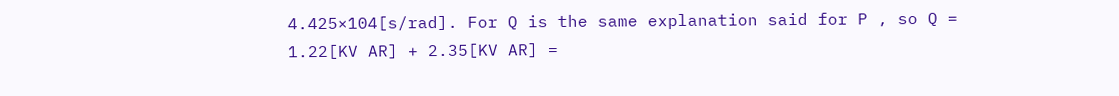4.425×104[s/rad]. For Q is the same explanation said for P , so Q = 1.22[KV AR] + 2.35[KV AR] =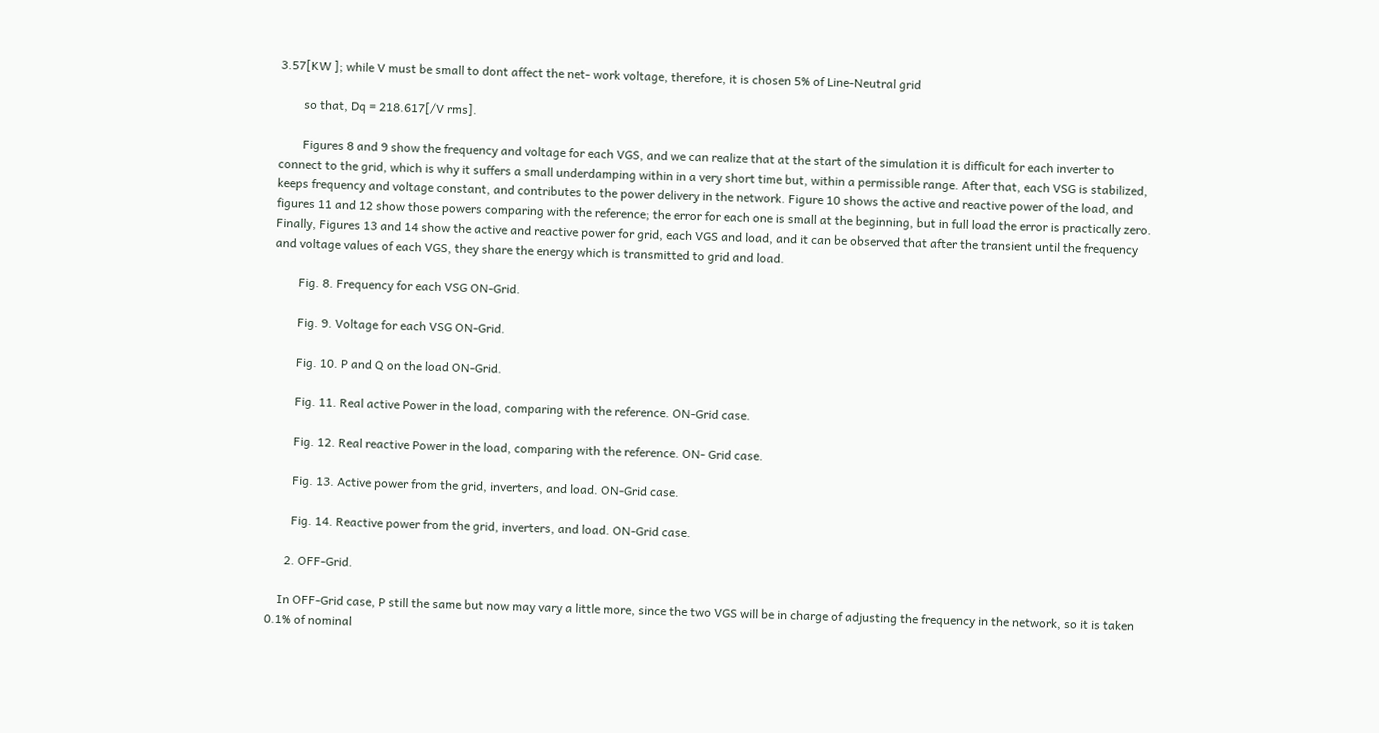3.57[KW ]; while V must be small to dont affect the net- work voltage, therefore, it is chosen 5% of Line-Neutral grid

        so that, Dq = 218.617[/V rms].

        Figures 8 and 9 show the frequency and voltage for each VGS, and we can realize that at the start of the simulation it is difficult for each inverter to connect to the grid, which is why it suffers a small underdamping within in a very short time but, within a permissible range. After that, each VSG is stabilized, keeps frequency and voltage constant, and contributes to the power delivery in the network. Figure 10 shows the active and reactive power of the load, and figures 11 and 12 show those powers comparing with the reference; the error for each one is small at the beginning, but in full load the error is practically zero. Finally, Figures 13 and 14 show the active and reactive power for grid, each VGS and load, and it can be observed that after the transient until the frequency and voltage values of each VGS, they share the energy which is transmitted to grid and load.

        Fig. 8. Frequency for each VSG ON-Grid.

        Fig. 9. Voltage for each VSG ON-Grid.

        Fig. 10. P and Q on the load ON-Grid.

        Fig. 11. Real active Power in the load, comparing with the reference. ON-Grid case.

        Fig. 12. Real reactive Power in the load, comparing with the reference. ON- Grid case.

        Fig. 13. Active power from the grid, inverters, and load. ON-Grid case.

        Fig. 14. Reactive power from the grid, inverters, and load. ON-Grid case.

      2. OFF-Grid.

    In OFF-Grid case, P still the same but now may vary a little more, since the two VGS will be in charge of adjusting the frequency in the network, so it is taken 0.1% of nominal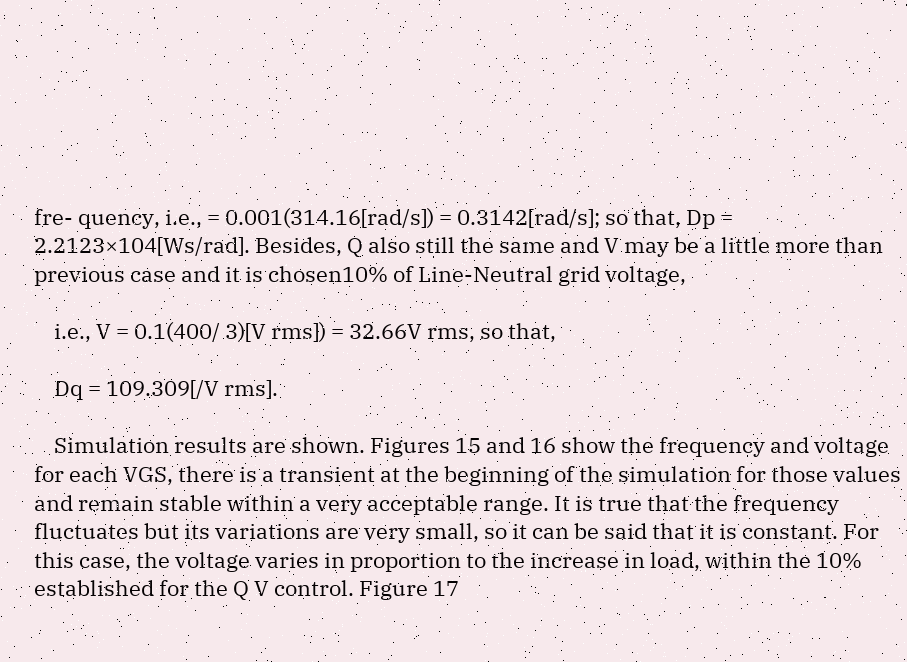fre- quency, i.e., = 0.001(314.16[rad/s]) = 0.3142[rad/s]; so that, Dp = 2.2123×104[Ws/rad]. Besides, Q also still the same and V may be a little more than previous case and it is chosen10% of Line-Neutral grid voltage,

    i.e., V = 0.1(400/ 3)[V rms]) = 32.66V rms, so that,

    Dq = 109.309[/V rms].

    Simulation results are shown. Figures 15 and 16 show the frequency and voltage for each VGS, there is a transient at the beginning of the simulation for those values and remain stable within a very acceptable range. It is true that the frequency fluctuates but its variations are very small, so it can be said that it is constant. For this case, the voltage varies in proportion to the increase in load, within the 10% established for the Q V control. Figure 17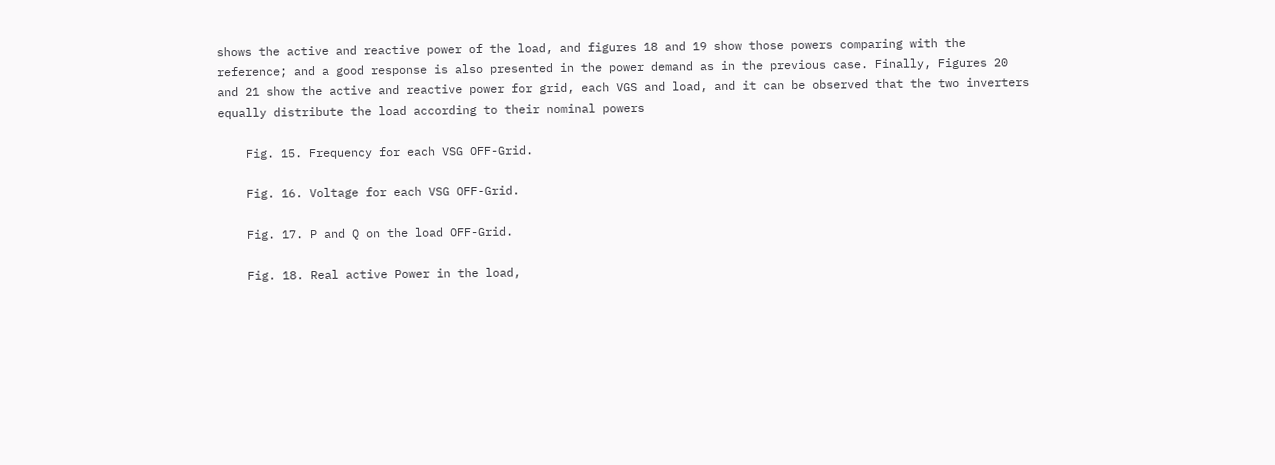shows the active and reactive power of the load, and figures 18 and 19 show those powers comparing with the reference; and a good response is also presented in the power demand as in the previous case. Finally, Figures 20 and 21 show the active and reactive power for grid, each VGS and load, and it can be observed that the two inverters equally distribute the load according to their nominal powers

    Fig. 15. Frequency for each VSG OFF-Grid.

    Fig. 16. Voltage for each VSG OFF-Grid.

    Fig. 17. P and Q on the load OFF-Grid.

    Fig. 18. Real active Power in the load,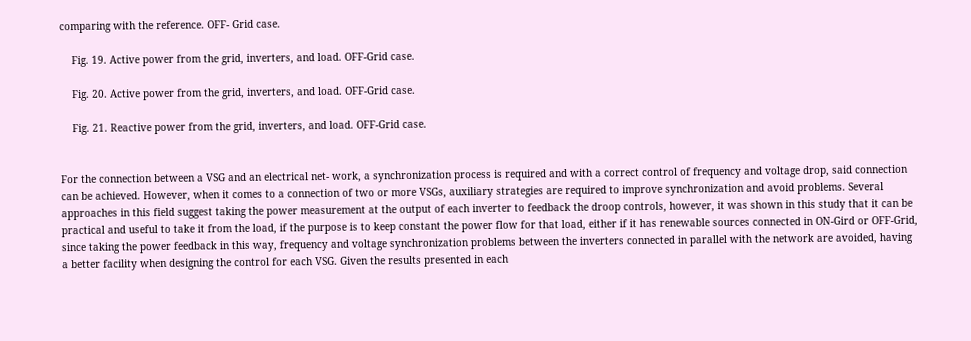comparing with the reference. OFF- Grid case.

    Fig. 19. Active power from the grid, inverters, and load. OFF-Grid case.

    Fig. 20. Active power from the grid, inverters, and load. OFF-Grid case.

    Fig. 21. Reactive power from the grid, inverters, and load. OFF-Grid case.


For the connection between a VSG and an electrical net- work, a synchronization process is required and with a correct control of frequency and voltage drop, said connection can be achieved. However, when it comes to a connection of two or more VSGs, auxiliary strategies are required to improve synchronization and avoid problems. Several approaches in this field suggest taking the power measurement at the output of each inverter to feedback the droop controls, however, it was shown in this study that it can be practical and useful to take it from the load, if the purpose is to keep constant the power flow for that load, either if it has renewable sources connected in ON-Gird or OFF-Grid, since taking the power feedback in this way, frequency and voltage synchronization problems between the inverters connected in parallel with the network are avoided, having a better facility when designing the control for each VSG. Given the results presented in each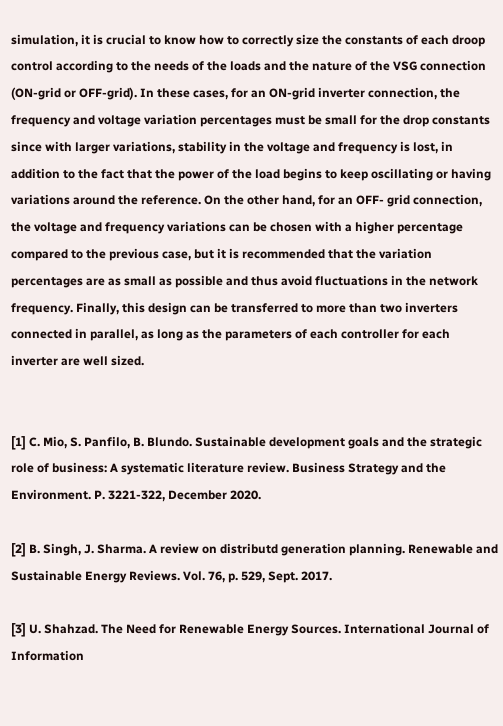simulation, it is crucial to know how to correctly size the constants of each droop control according to the needs of the loads and the nature of the VSG connection (ON-grid or OFF-grid). In these cases, for an ON-grid inverter connection, the frequency and voltage variation percentages must be small for the drop constants since with larger variations, stability in the voltage and frequency is lost, in addition to the fact that the power of the load begins to keep oscillating or having variations around the reference. On the other hand, for an OFF- grid connection, the voltage and frequency variations can be chosen with a higher percentage compared to the previous case, but it is recommended that the variation percentages are as small as possible and thus avoid fluctuations in the network frequency. Finally, this design can be transferred to more than two inverters connected in parallel, as long as the parameters of each controller for each inverter are well sized.


[1] C. Mio, S. Panfilo, B. Blundo. Sustainable development goals and the strategic role of business: A systematic literature review. Business Strategy and the Environment. P. 3221-322, December 2020.

[2] B. Singh, J. Sharma. A review on distributd generation planning. Renewable and Sustainable Energy Reviews. Vol. 76, p. 529, Sept. 2017.

[3] U. Shahzad. The Need for Renewable Energy Sources. International Journal of Information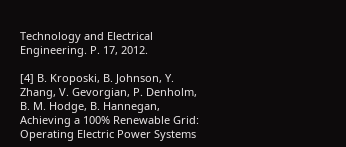Technology and Electrical Engineering. P. 17, 2012.

[4] B. Kroposki, B. Johnson, Y. Zhang, V. Gevorgian, P. Denholm, B. M. Hodge, B. Hannegan, Achieving a 100% Renewable Grid: Operating Electric Power Systems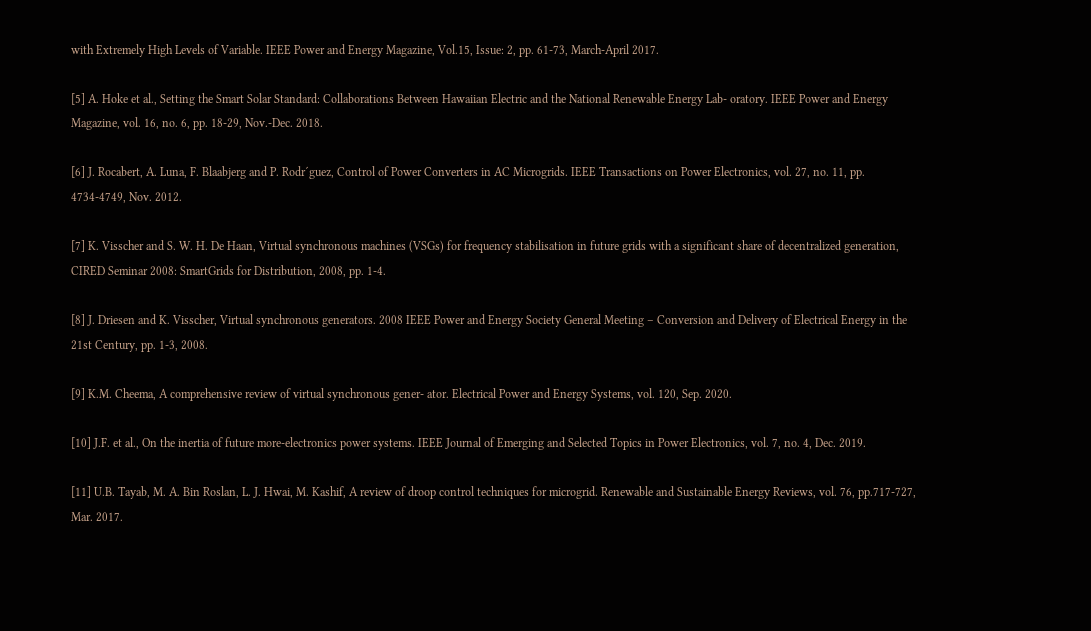with Extremely High Levels of Variable. IEEE Power and Energy Magazine, Vol.15, Issue: 2, pp. 61-73, March-April 2017.

[5] A. Hoke et al., Setting the Smart Solar Standard: Collaborations Between Hawaiian Electric and the National Renewable Energy Lab- oratory. IEEE Power and Energy Magazine, vol. 16, no. 6, pp. 18-29, Nov.-Dec. 2018.

[6] J. Rocabert, A. Luna, F. Blaabjerg and P. Rodr´guez, Control of Power Converters in AC Microgrids. IEEE Transactions on Power Electronics, vol. 27, no. 11, pp. 4734-4749, Nov. 2012.

[7] K. Visscher and S. W. H. De Haan, Virtual synchronous machines (VSGs) for frequency stabilisation in future grids with a significant share of decentralized generation, CIRED Seminar 2008: SmartGrids for Distribution, 2008, pp. 1-4.

[8] J. Driesen and K. Visscher, Virtual synchronous generators. 2008 IEEE Power and Energy Society General Meeting – Conversion and Delivery of Electrical Energy in the 21st Century, pp. 1-3, 2008.

[9] K.M. Cheema, A comprehensive review of virtual synchronous gener- ator. Electrical Power and Energy Systems, vol. 120, Sep. 2020.

[10] J.F. et al., On the inertia of future more-electronics power systems. IEEE Journal of Emerging and Selected Topics in Power Electronics, vol. 7, no. 4, Dec. 2019.

[11] U.B. Tayab, M. A. Bin Roslan, L. J. Hwai, M. Kashif, A review of droop control techniques for microgrid. Renewable and Sustainable Energy Reviews, vol. 76, pp.717-727, Mar. 2017.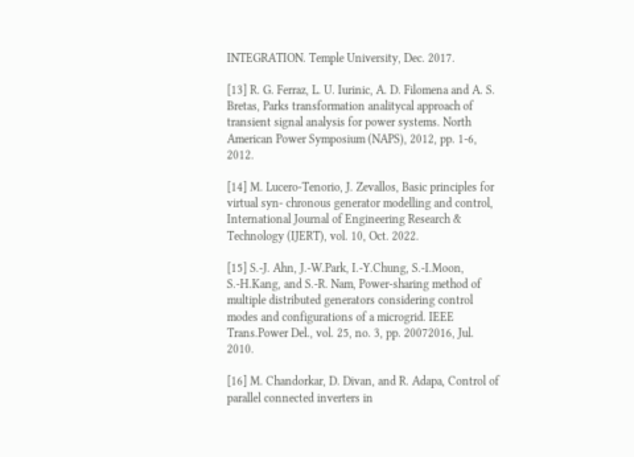INTEGRATION. Temple University, Dec. 2017.

[13] R. G. Ferraz, L. U. Iurinic, A. D. Filomena and A. S. Bretas, Parks transformation analitycal approach of transient signal analysis for power systems. North American Power Symposium (NAPS), 2012, pp. 1-6, 2012.

[14] M. Lucero-Tenorio, J. Zevallos, Basic principles for virtual syn- chronous generator modelling and control, International Journal of Engineering Research & Technology (IJERT), vol. 10, Oct. 2022.

[15] S.-J. Ahn, J.-W.Park, I.-Y.Chung, S.-I.Moon, S.-H.Kang, and S.-R. Nam, Power-sharing method of multiple distributed generators considering control modes and configurations of a microgrid. IEEE Trans.Power Del., vol. 25, no. 3, pp. 20072016, Jul. 2010.

[16] M. Chandorkar, D. Divan, and R. Adapa, Control of parallel connected inverters in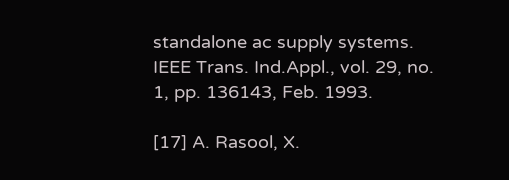standalone ac supply systems. IEEE Trans. Ind.Appl., vol. 29, no. 1, pp. 136143, Feb. 1993.

[17] A. Rasool, X.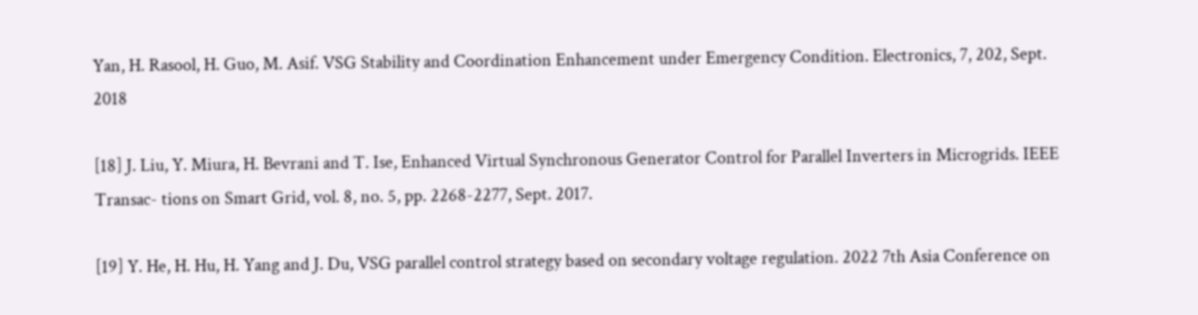Yan, H. Rasool, H. Guo, M. Asif. VSG Stability and Coordination Enhancement under Emergency Condition. Electronics, 7, 202, Sept. 2018

[18] J. Liu, Y. Miura, H. Bevrani and T. Ise, Enhanced Virtual Synchronous Generator Control for Parallel Inverters in Microgrids. IEEE Transac- tions on Smart Grid, vol. 8, no. 5, pp. 2268-2277, Sept. 2017.

[19] Y. He, H. Hu, H. Yang and J. Du, VSG parallel control strategy based on secondary voltage regulation. 2022 7th Asia Conference on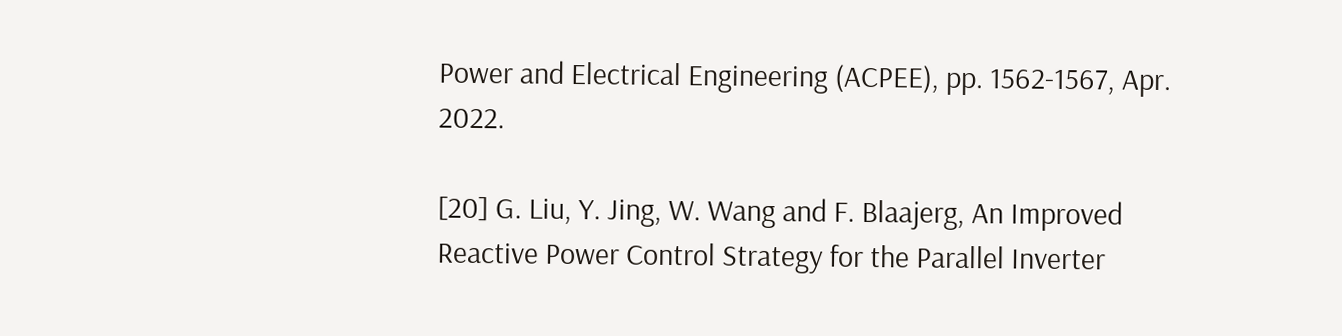Power and Electrical Engineering (ACPEE), pp. 1562-1567, Apr. 2022.

[20] G. Liu, Y. Jing, W. Wang and F. Blaajerg, An Improved Reactive Power Control Strategy for the Parallel Inverter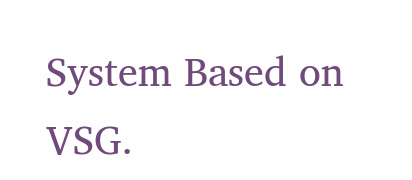System Based on VSG.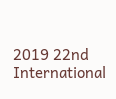2019 22nd International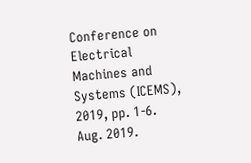Conference on Electrical Machines and Systems (ICEMS), 2019, pp. 1-6. Aug. 2019.